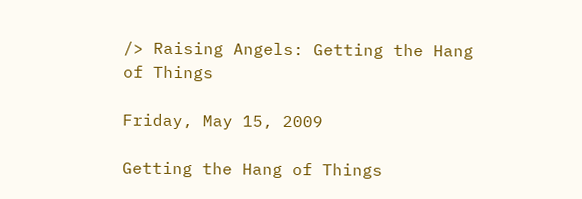/> Raising Angels: Getting the Hang of Things

Friday, May 15, 2009

Getting the Hang of Things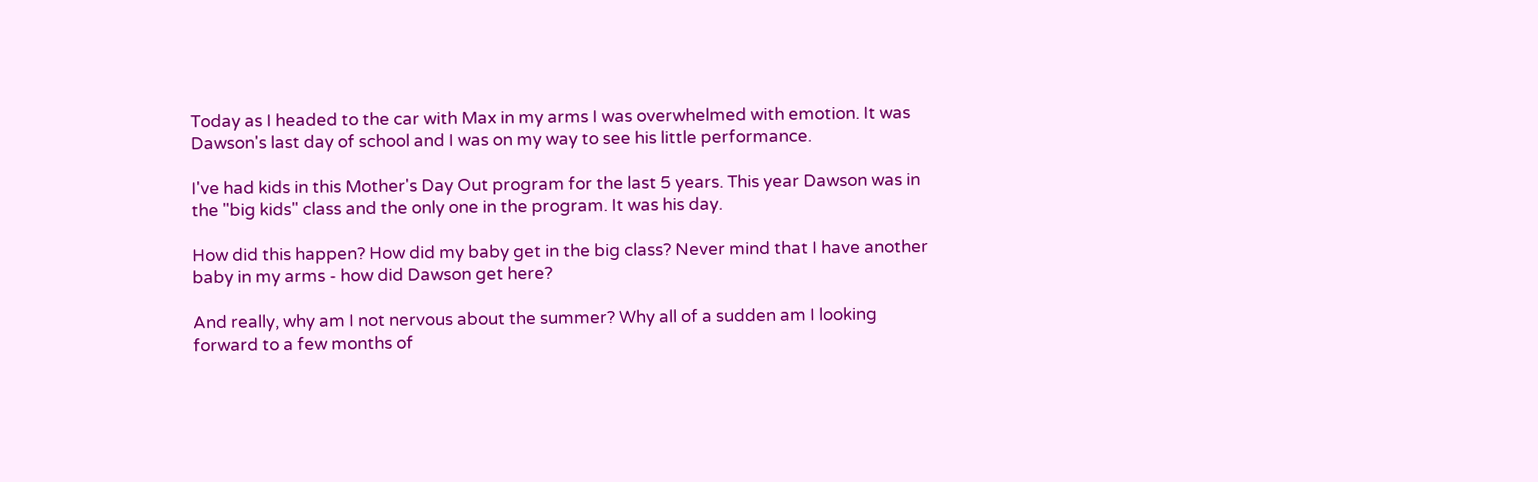Today as I headed to the car with Max in my arms I was overwhelmed with emotion. It was Dawson's last day of school and I was on my way to see his little performance.

I've had kids in this Mother's Day Out program for the last 5 years. This year Dawson was in the "big kids" class and the only one in the program. It was his day.

How did this happen? How did my baby get in the big class? Never mind that I have another baby in my arms - how did Dawson get here?

And really, why am I not nervous about the summer? Why all of a sudden am I looking forward to a few months of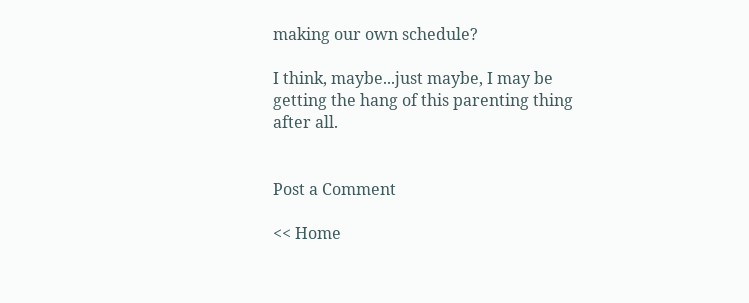making our own schedule?

I think, maybe...just maybe, I may be getting the hang of this parenting thing after all.


Post a Comment

<< Home